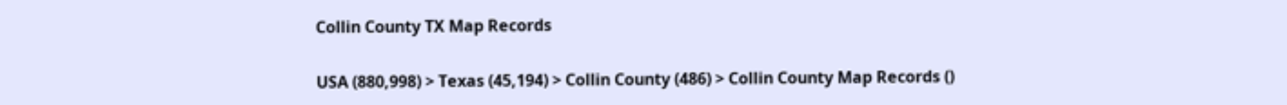Collin County TX Map Records

USA (880,998) > Texas (45,194) > Collin County (486) > Collin County Map Records ()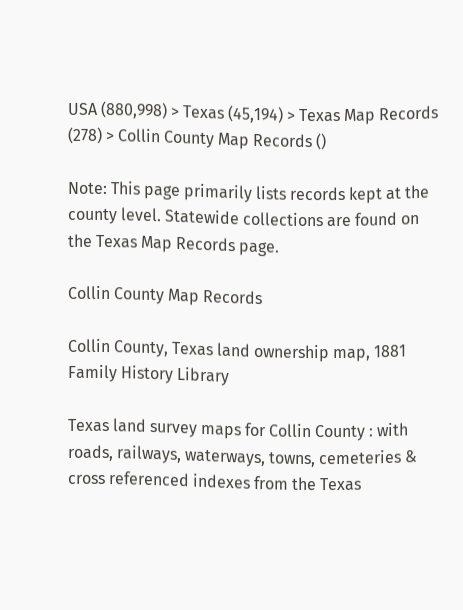USA (880,998) > Texas (45,194) > Texas Map Records (278) > Collin County Map Records ()

Note: This page primarily lists records kept at the county level. Statewide collections are found on the Texas Map Records page.

Collin County Map Records

Collin County, Texas land ownership map, 1881 Family History Library

Texas land survey maps for Collin County : with roads, railways, waterways, towns, cemeteries & cross referenced indexes from the Texas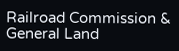Railroad Commission & General Land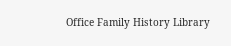Office Family History Library